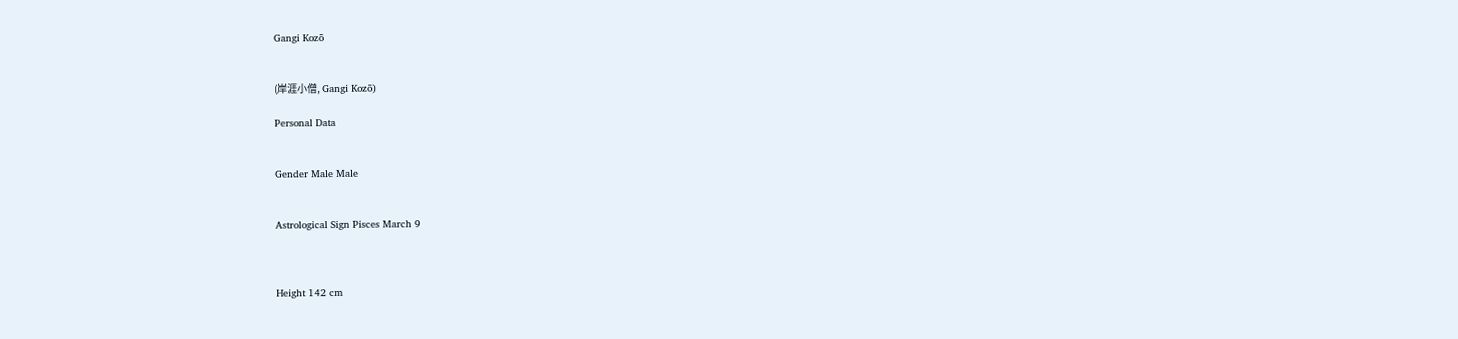Gangi Kozō


(岸涯小僧, Gangi Kozō)

Personal Data


Gender Male Male


Astrological Sign Pisces March 9



Height 142 cm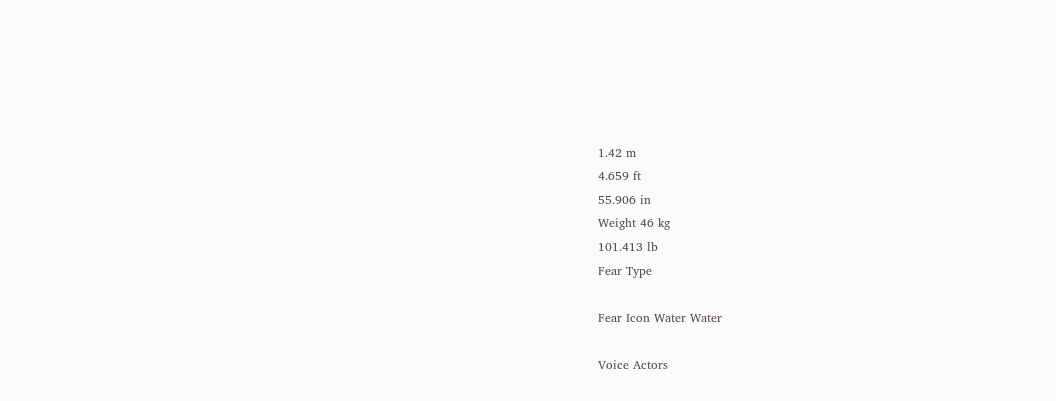1.42 m
4.659 ft
55.906 in
Weight 46 kg
101.413 lb
Fear Type

Fear Icon Water Water

Voice Actors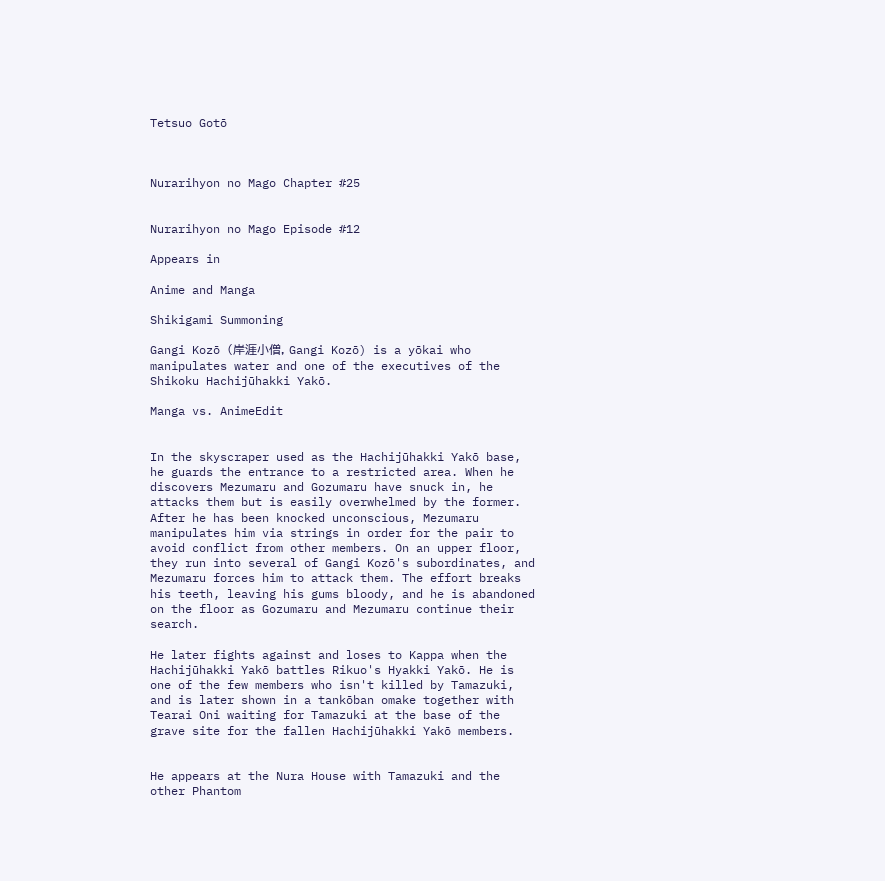Tetsuo Gotō



Nurarihyon no Mago Chapter #25


Nurarihyon no Mago Episode #12

Appears in

Anime and Manga

Shikigami Summoning

Gangi Kozō (岸涯小僧, Gangi Kozō) is a yōkai who manipulates water and one of the executives of the Shikoku Hachijūhakki Yakō.

Manga vs. AnimeEdit


In the skyscraper used as the Hachijūhakki Yakō base, he guards the entrance to a restricted area. When he discovers Mezumaru and Gozumaru have snuck in, he attacks them but is easily overwhelmed by the former. After he has been knocked unconscious, Mezumaru manipulates him via strings in order for the pair to avoid conflict from other members. On an upper floor, they run into several of Gangi Kozō's subordinates, and Mezumaru forces him to attack them. The effort breaks his teeth, leaving his gums bloody, and he is abandoned on the floor as Gozumaru and Mezumaru continue their search.

He later fights against and loses to Kappa when the Hachijūhakki Yakō battles Rikuo's Hyakki Yakō. He is one of the few members who isn't killed by Tamazuki, and is later shown in a tankōban omake together with Tearai Oni waiting for Tamazuki at the base of the grave site for the fallen Hachijūhakki Yakō members.


He appears at the Nura House with Tamazuki and the other Phantom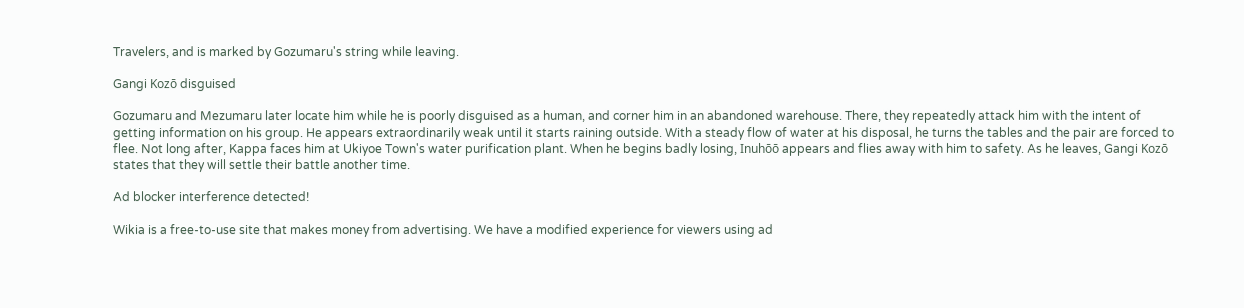Travelers, and is marked by Gozumaru's string while leaving.

Gangi Kozō disguised

Gozumaru and Mezumaru later locate him while he is poorly disguised as a human, and corner him in an abandoned warehouse. There, they repeatedly attack him with the intent of getting information on his group. He appears extraordinarily weak until it starts raining outside. With a steady flow of water at his disposal, he turns the tables and the pair are forced to flee. Not long after, Kappa faces him at Ukiyoe Town's water purification plant. When he begins badly losing, Inuhōō appears and flies away with him to safety. As he leaves, Gangi Kozō states that they will settle their battle another time.

Ad blocker interference detected!

Wikia is a free-to-use site that makes money from advertising. We have a modified experience for viewers using ad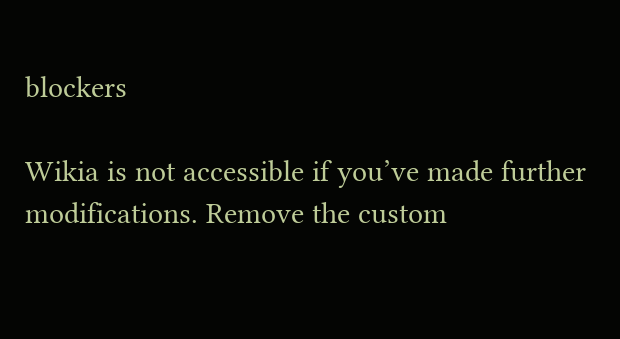blockers

Wikia is not accessible if you’ve made further modifications. Remove the custom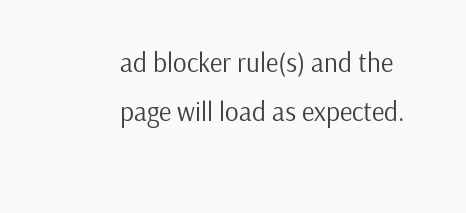ad blocker rule(s) and the page will load as expected.